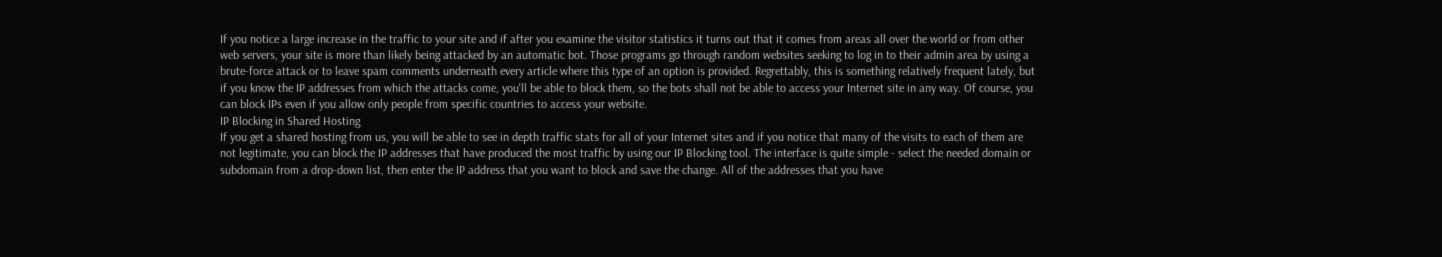If you notice a large increase in the traffic to your site and if after you examine the visitor statistics it turns out that it comes from areas all over the world or from other web servers, your site is more than likely being attacked by an automatic bot. Those programs go through random websites seeking to log in to their admin area by using a brute-force attack or to leave spam comments underneath every article where this type of an option is provided. Regrettably, this is something relatively frequent lately, but if you know the IP addresses from which the attacks come, you'll be able to block them, so the bots shall not be able to access your Internet site in any way. Of course, you can block IPs even if you allow only people from specific countries to access your website.
IP Blocking in Shared Hosting
If you get a shared hosting from us, you will be able to see in depth traffic stats for all of your Internet sites and if you notice that many of the visits to each of them are not legitimate, you can block the IP addresses that have produced the most traffic by using our IP Blocking tool. The interface is quite simple - select the needed domain or subdomain from a drop-down list, then enter the IP address that you want to block and save the change. All of the addresses that you have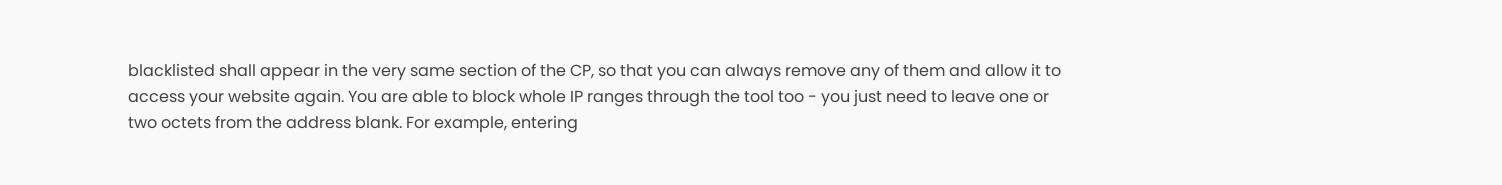blacklisted shall appear in the very same section of the CP, so that you can always remove any of them and allow it to access your website again. You are able to block whole IP ranges through the tool too - you just need to leave one or two octets from the address blank. For example, entering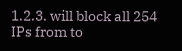1.2.3. will block all 254 IPs from to